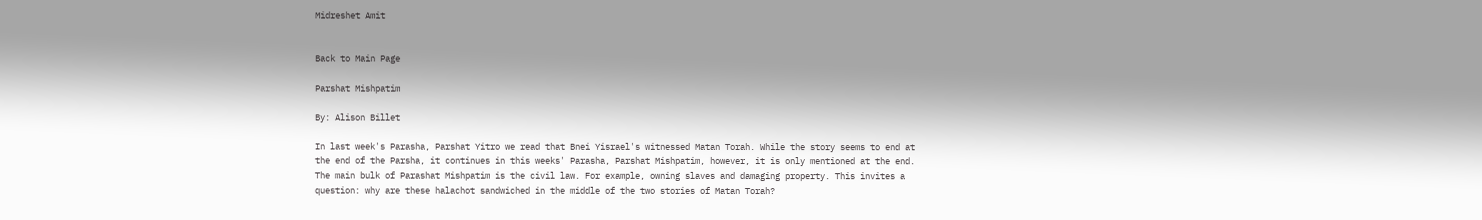Midreshet Amit


Back to Main Page

Parshat Mishpatim

By: Alison Billet

In last week's Parasha, Parshat Yitro we read that Bnei Yisrael's witnessed Matan Torah. While the story seems to end at the end of the Parsha, it continues in this weeks' Parasha, Parshat Mishpatim, however, it is only mentioned at the end. The main bulk of Parashat Mishpatim is the civil law. For example, owning slaves and damaging property. This invites a question: why are these halachot sandwiched in the middle of the two stories of Matan Torah?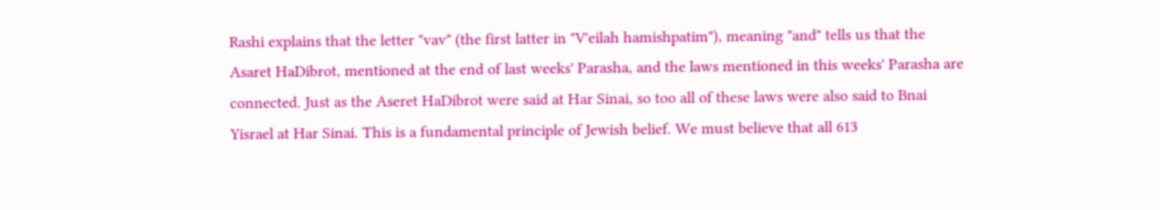Rashi explains that the letter "vav" (the first latter in "V'eilah hamishpatim"), meaning "and" tells us that the Asaret HaDibrot, mentioned at the end of last weeks' Parasha, and the laws mentioned in this weeks' Parasha are connected. Just as the Aseret HaDibrot were said at Har Sinai, so too all of these laws were also said to Bnai Yisrael at Har Sinai. This is a fundamental principle of Jewish belief. We must believe that all 613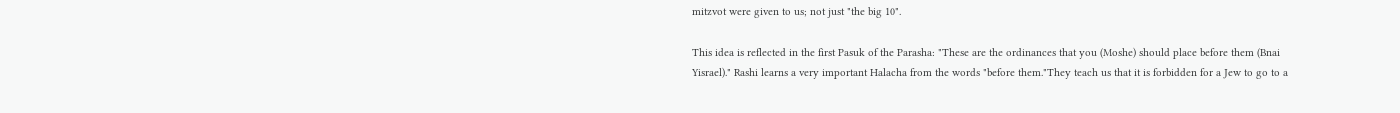mitzvot were given to us; not just "the big 10".

This idea is reflected in the first Pasuk of the Parasha: "These are the ordinances that you (Moshe) should place before them (Bnai Yisrael)." Rashi learns a very important Halacha from the words "before them."They teach us that it is forbidden for a Jew to go to a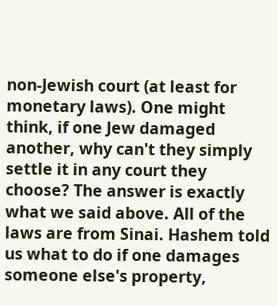non-Jewish court (at least for monetary laws). One might think, if one Jew damaged another, why can't they simply settle it in any court they choose? The answer is exactly what we said above. All of the laws are from Sinai. Hashem told us what to do if one damages someone else's property,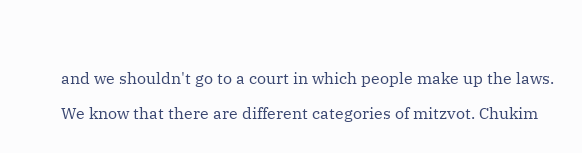and we shouldn't go to a court in which people make up the laws.

We know that there are different categories of mitzvot. Chukim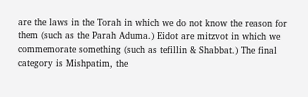are the laws in the Torah in which we do not know the reason for them (such as the Parah Aduma.) Eidot are mitzvot in which we commemorate something (such as tefillin & Shabbat.) The final category is Mishpatim, the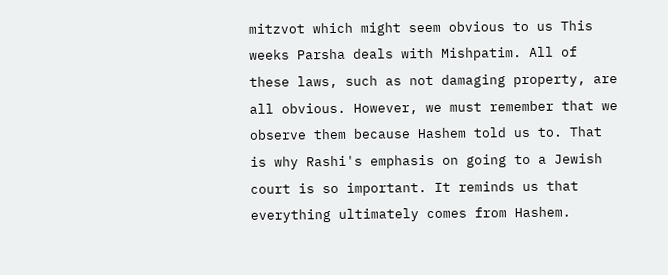mitzvot which might seem obvious to us This weeks Parsha deals with Mishpatim. All of these laws, such as not damaging property, are all obvious. However, we must remember that we observe them because Hashem told us to. That is why Rashi's emphasis on going to a Jewish court is so important. It reminds us that everything ultimately comes from Hashem.